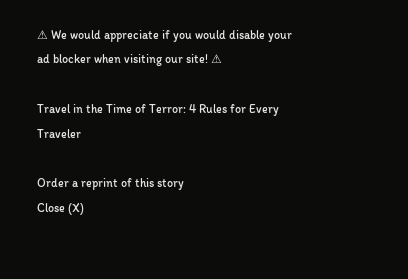⚠ We would appreciate if you would disable your ad blocker when visiting our site! ⚠

Travel in the Time of Terror: 4 Rules for Every Traveler

Order a reprint of this story
Close (X)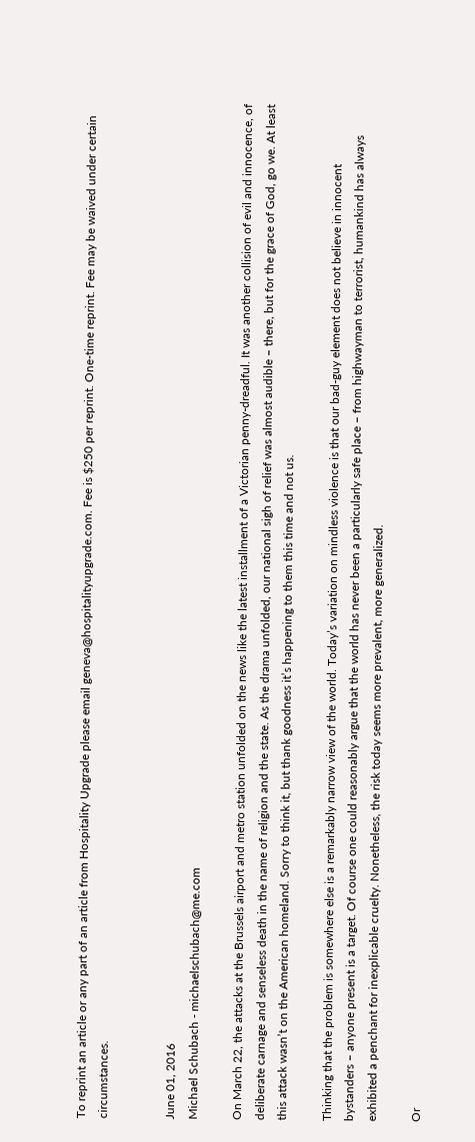To reprint an article or any part of an article from Hospitality Upgrade please email geneva@hospitalityupgrade.com. Fee is $250 per reprint. One-time reprint. Fee may be waived under certain circumstances.


June 01, 2016
Michael Schubach - michaelschubach@me.com

On March 22, the attacks at the Brussels airport and metro station unfolded on the news like the latest installment of a Victorian penny-dreadful. It was another collision of evil and innocence, of deliberate carnage and senseless death in the name of religion and the state. As the drama unfolded, our national sigh of relief was almost audible – there, but for the grace of God, go we. At least this attack wasn’t on the American homeland. Sorry to think it, but thank goodness it’s happening to them this time and not us.

Thinking that the problem is somewhere else is a remarkably narrow view of the world. Today’s variation on mindless violence is that our bad-guy element does not believe in innocent bystanders – anyone present is a target. Of course one could reasonably argue that the world has never been a particularly safe place – from highwayman to terrorist, humankind has always exhibited a penchant for inexplicable cruelty. Nonetheless, the risk today seems more prevalent, more generalized.

Or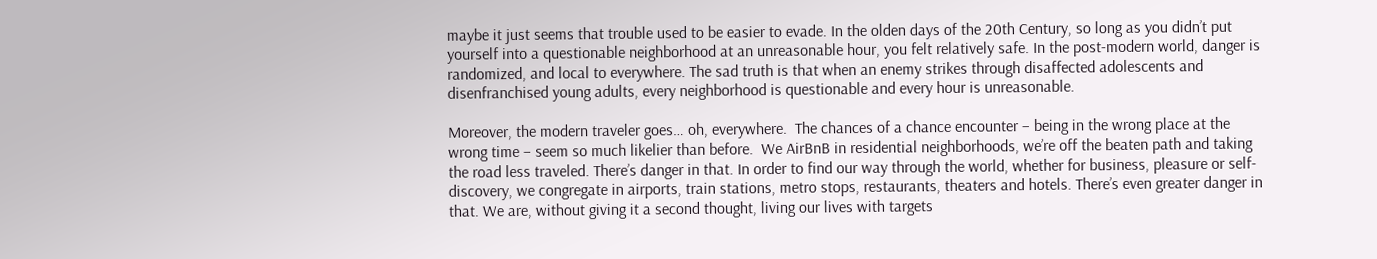maybe it just seems that trouble used to be easier to evade. In the olden days of the 20th Century, so long as you didn’t put yourself into a questionable neighborhood at an unreasonable hour, you felt relatively safe. In the post-modern world, danger is randomized, and local to everywhere. The sad truth is that when an enemy strikes through disaffected adolescents and disenfranchised young adults, every neighborhood is questionable and every hour is unreasonable.

Moreover, the modern traveler goes… oh, everywhere.  The chances of a chance encounter – being in the wrong place at the wrong time – seem so much likelier than before.  We AirBnB in residential neighborhoods, we’re off the beaten path and taking the road less traveled. There’s danger in that. In order to find our way through the world, whether for business, pleasure or self-discovery, we congregate in airports, train stations, metro stops, restaurants, theaters and hotels. There’s even greater danger in that. We are, without giving it a second thought, living our lives with targets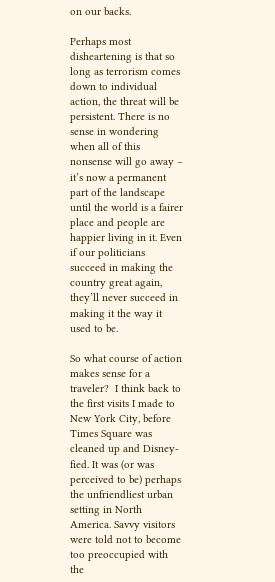on our backs.

Perhaps most disheartening is that so long as terrorism comes down to individual action, the threat will be persistent. There is no sense in wondering when all of this nonsense will go away – it’s now a permanent part of the landscape until the world is a fairer place and people are happier living in it. Even if our politicians succeed in making the country great again, they’ll never succeed in making it the way it used to be.

So what course of action makes sense for a traveler?  I think back to the first visits I made to New York City, before Times Square was cleaned up and Disney-fied. It was (or was perceived to be) perhaps the unfriendliest urban setting in North America. Savvy visitors were told not to become too preoccupied with the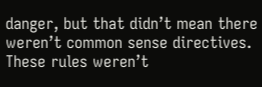danger, but that didn’t mean there weren’t common sense directives. These rules weren’t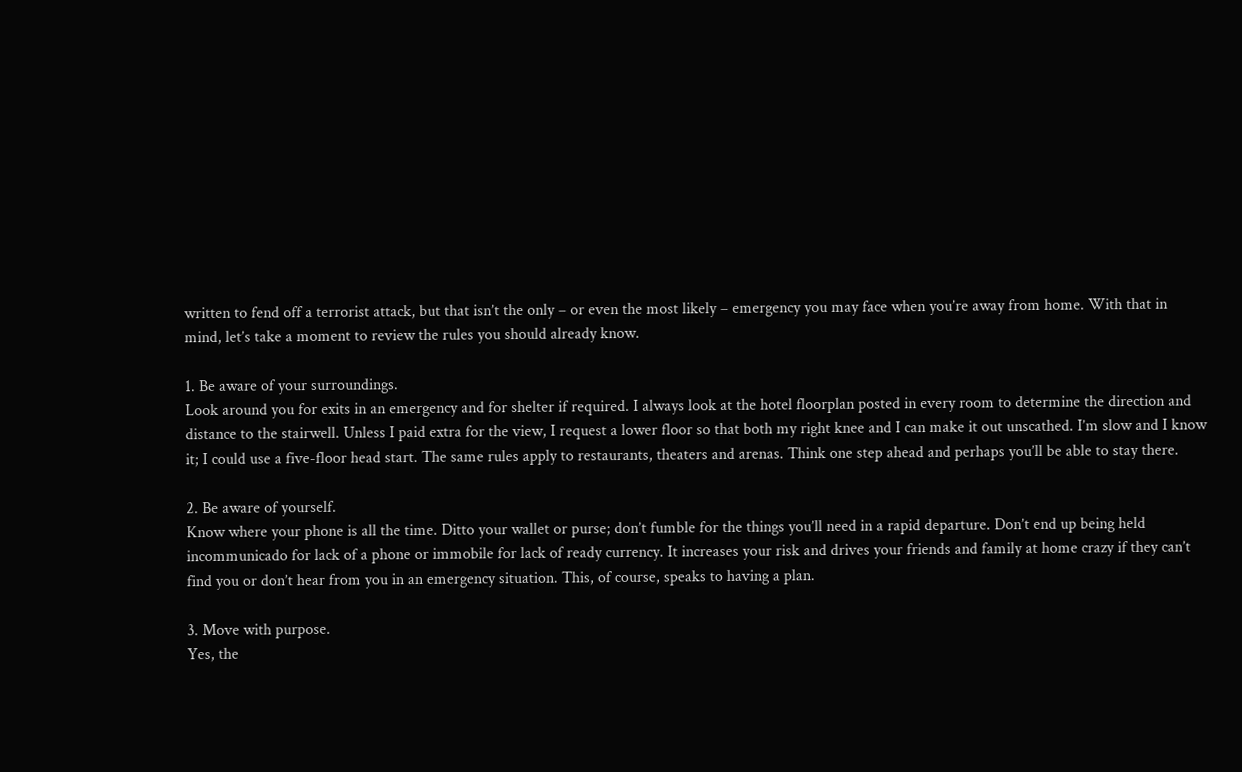written to fend off a terrorist attack, but that isn’t the only – or even the most likely – emergency you may face when you’re away from home. With that in mind, let’s take a moment to review the rules you should already know.

1. Be aware of your surroundings.
Look around you for exits in an emergency and for shelter if required. I always look at the hotel floorplan posted in every room to determine the direction and distance to the stairwell. Unless I paid extra for the view, I request a lower floor so that both my right knee and I can make it out unscathed. I’m slow and I know it; I could use a five-floor head start. The same rules apply to restaurants, theaters and arenas. Think one step ahead and perhaps you’ll be able to stay there.

2. Be aware of yourself.
Know where your phone is all the time. Ditto your wallet or purse; don’t fumble for the things you’ll need in a rapid departure. Don’t end up being held incommunicado for lack of a phone or immobile for lack of ready currency. It increases your risk and drives your friends and family at home crazy if they can’t find you or don’t hear from you in an emergency situation. This, of course, speaks to having a plan.

3. Move with purpose.
Yes, the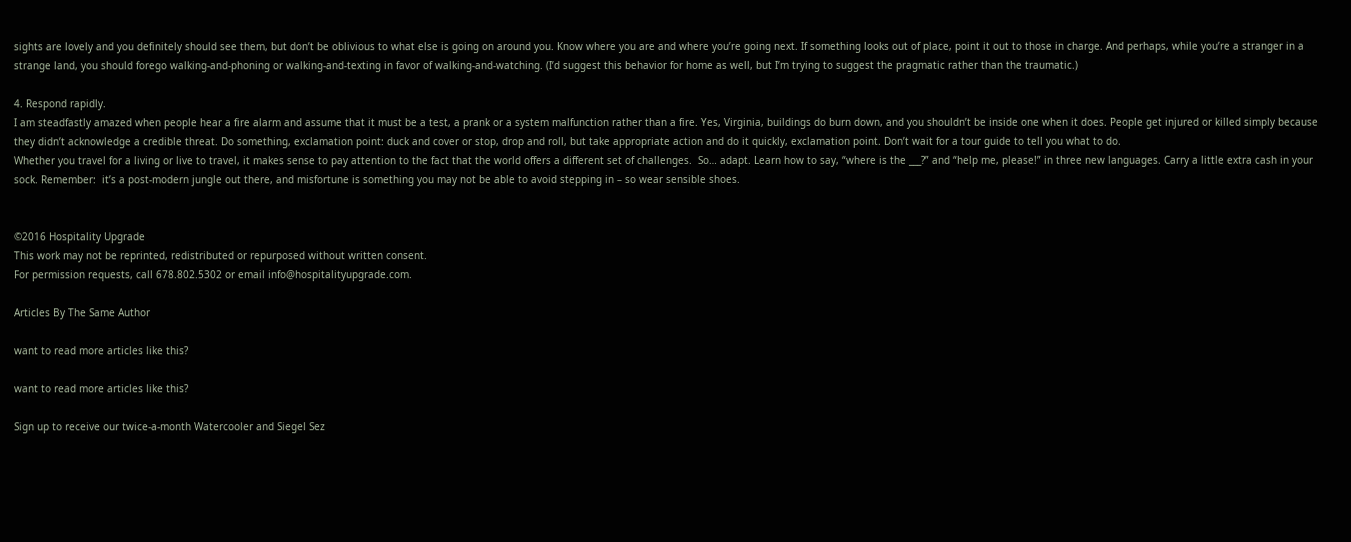sights are lovely and you definitely should see them, but don’t be oblivious to what else is going on around you. Know where you are and where you’re going next. If something looks out of place, point it out to those in charge. And perhaps, while you’re a stranger in a strange land, you should forego walking-and-phoning or walking-and-texting in favor of walking-and-watching. (I’d suggest this behavior for home as well, but I’m trying to suggest the pragmatic rather than the traumatic.)

4. Respond rapidly.
I am steadfastly amazed when people hear a fire alarm and assume that it must be a test, a prank or a system malfunction rather than a fire. Yes, Virginia, buildings do burn down, and you shouldn’t be inside one when it does. People get injured or killed simply because they didn’t acknowledge a credible threat. Do something, exclamation point: duck and cover or stop, drop and roll, but take appropriate action and do it quickly, exclamation point. Don’t wait for a tour guide to tell you what to do.
Whether you travel for a living or live to travel, it makes sense to pay attention to the fact that the world offers a different set of challenges.  So… adapt. Learn how to say, “where is the ___?” and “help me, please!” in three new languages. Carry a little extra cash in your sock. Remember:  it’s a post-modern jungle out there, and misfortune is something you may not be able to avoid stepping in – so wear sensible shoes.


©2016 Hospitality Upgrade
This work may not be reprinted, redistributed or repurposed without written consent.
For permission requests, call 678.802.5302 or email info@hospitalityupgrade.com.

Articles By The Same Author

want to read more articles like this?

want to read more articles like this?

Sign up to receive our twice-a-month Watercooler and Siegel Sez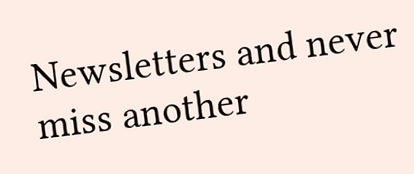Newsletters and never miss another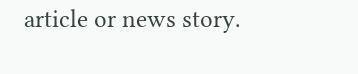article or news story.